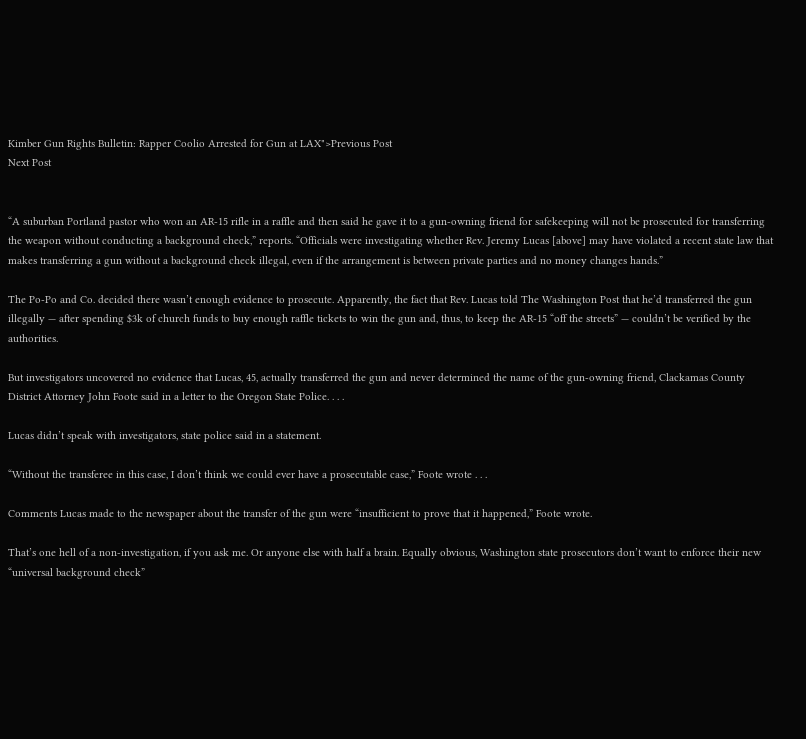Kimber Gun Rights Bulletin: Rapper Coolio Arrested for Gun at LAX">Previous Post
Next Post


“A suburban Portland pastor who won an AR-15 rifle in a raffle and then said he gave it to a gun-owning friend for safekeeping will not be prosecuted for transferring the weapon without conducting a background check,” reports. “Officials were investigating whether Rev. Jeremy Lucas [above] may have violated a recent state law that makes transferring a gun without a background check illegal, even if the arrangement is between private parties and no money changes hands.”

The Po-Po and Co. decided there wasn’t enough evidence to prosecute. Apparently, the fact that Rev. Lucas told The Washington Post that he’d transferred the gun illegally — after spending $3k of church funds to buy enough raffle tickets to win the gun and, thus, to keep the AR-15 “off the streets” — couldn’t be verified by the authorities.

But investigators uncovered no evidence that Lucas, 45, actually transferred the gun and never determined the name of the gun-owning friend, Clackamas County District Attorney John Foote said in a letter to the Oregon State Police. . . .

Lucas didn’t speak with investigators, state police said in a statement.

“Without the transferee in this case, I don’t think we could ever have a prosecutable case,” Foote wrote . . .

Comments Lucas made to the newspaper about the transfer of the gun were “insufficient to prove that it happened,” Foote wrote.

That’s one hell of a non-investigation, if you ask me. Or anyone else with half a brain. Equally obvious, Washington state prosecutors don’t want to enforce their new “universal background check”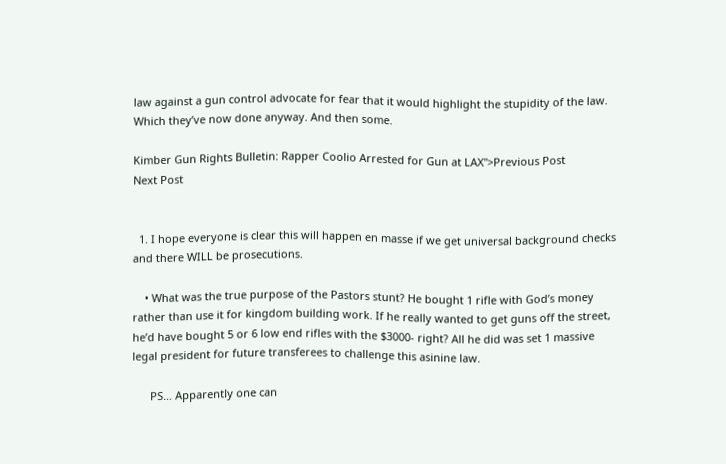law against a gun control advocate for fear that it would highlight the stupidity of the law. Which they’ve now done anyway. And then some.

Kimber Gun Rights Bulletin: Rapper Coolio Arrested for Gun at LAX">Previous Post
Next Post


  1. I hope everyone is clear this will happen en masse if we get universal background checks and there WILL be prosecutions.

    • What was the true purpose of the Pastors stunt? He bought 1 rifle with God’s money rather than use it for kingdom building work. If he really wanted to get guns off the street, he’d have bought 5 or 6 low end rifles with the $3000- right? All he did was set 1 massive legal president for future transferees to challenge this asinine law.

      PS… Apparently one can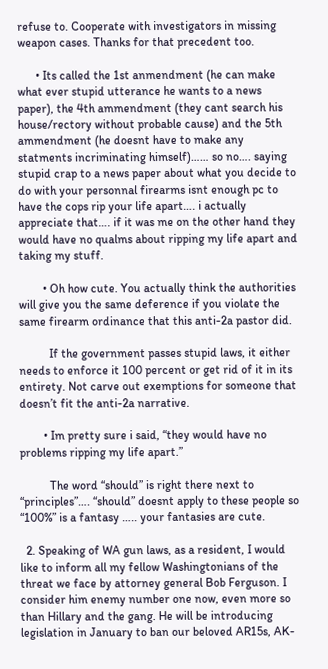refuse to. Cooperate with investigators in missing weapon cases. Thanks for that precedent too.

      • Its called the 1st anmendment (he can make what ever stupid utterance he wants to a news paper), the 4th ammendment (they cant search his house/rectory without probable cause) and the 5th ammendment (he doesnt have to make any statments incriminating himself)…… so no…. saying stupid crap to a news paper about what you decide to do with your personnal firearms isnt enough pc to have the cops rip your life apart…. i actually appreciate that…. if it was me on the other hand they would have no qualms about ripping my life apart and taking my stuff.

        • Oh how cute. You actually think the authorities will give you the same deference if you violate the same firearm ordinance that this anti-2a pastor did.

          If the government passes stupid laws, it either needs to enforce it 100 percent or get rid of it in its entirety. Not carve out exemptions for someone that doesn’t fit the anti-2a narrative.

        • Im pretty sure i said, “they would have no problems ripping my life apart.”

          The word “should” is right there next to “principles”…. “should” doesnt apply to these people so “100%” is a fantasy ….. your fantasies are cute.

  2. Speaking of WA gun laws, as a resident, I would like to inform all my fellow Washingtonians of the threat we face by attorney general Bob Ferguson. I consider him enemy number one now, even more so than Hillary and the gang. He will be introducing legislation in January to ban our beloved AR15s, AK-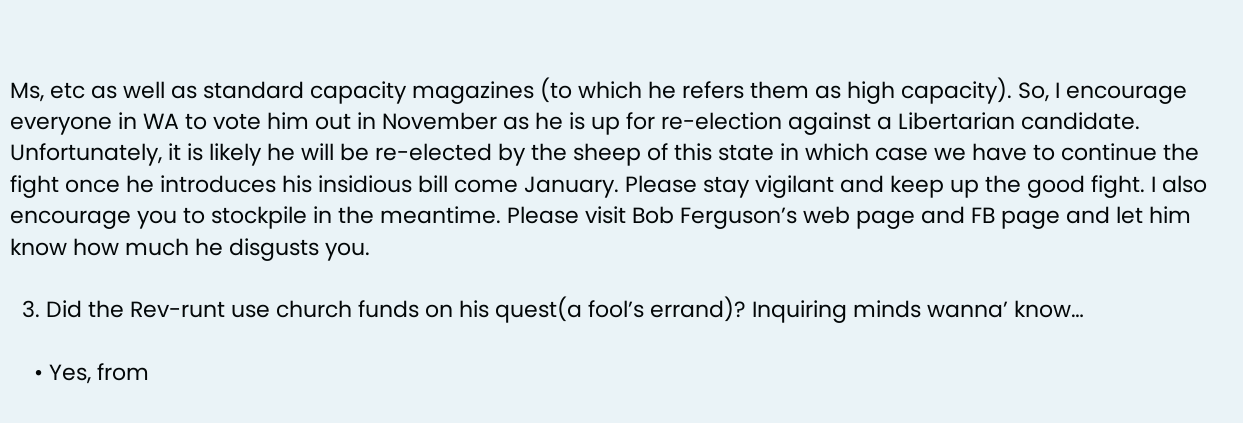Ms, etc as well as standard capacity magazines (to which he refers them as high capacity). So, I encourage everyone in WA to vote him out in November as he is up for re-election against a Libertarian candidate. Unfortunately, it is likely he will be re-elected by the sheep of this state in which case we have to continue the fight once he introduces his insidious bill come January. Please stay vigilant and keep up the good fight. I also encourage you to stockpile in the meantime. Please visit Bob Ferguson’s web page and FB page and let him know how much he disgusts you.

  3. Did the Rev-runt use church funds on his quest(a fool’s errand)? Inquiring minds wanna’ know…

    • Yes, from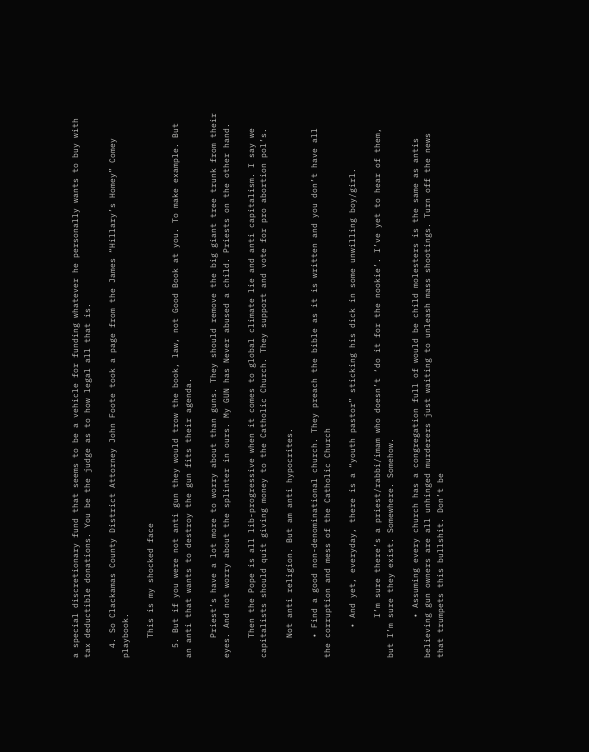a special discretionary fund that seems to be a vehicle for funding whatever he personally wants to buy with tax deductible donations. You be the judge as to how legal all that is.

  4. So Clackamas County District Attorney John Foote took a page from the James “Hillary’s Homey” Comey playbook.

    This is my shocked face

  5. But if you were not anti gun they would trow the book, law, not Good Book at you. To make example. But an anti that wants to destroy the gun fits their agenda.

    Priest’s have a lot more to worry about than guns. They should remove the big giant tree trunk from their eyes. And not worry about the splinter in ours. My GUN has Never abused a child. Priests on the other hand.

    Then the Pope is all lib-progressive when it comes to global climate lie and anti capitalism. I say we capitalists should quit giving money to the Catholic Church. They support and vote for pro abortion pol’s.

    Not anti religion. But am anti hypocrites.

    • Find a good non-denominational church. They preach the bible as it is written and you don’t have all the corruption and mess of the Catholic Church

      • And yet, everyday, there is a “youth pastor” sticking his dick in some unwilling boy/girl.

        I’m sure there’s a priest/rabbi/imam who doesn’t ‘do it for the nookie’. I’ve yet to hear of them, but I’m sure they exist. Somewhere. Somehow.

        • Assuming every church has a congregation full of would be child molesters is the same as antis believing gun owners are all unhinged murderers just waiting to unleash mass shootings. Turn off the news that trumpets this bullshit. Don’t be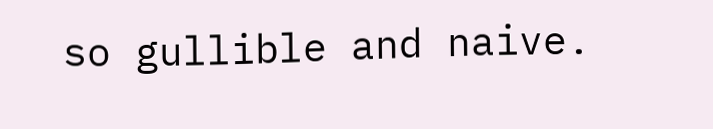so gullible and naive.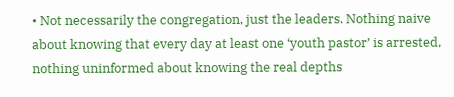• Not necessarily the congregation, just the leaders. Nothing naive about knowing that every day at least one ‘youth pastor’ is arrested, nothing uninformed about knowing the real depths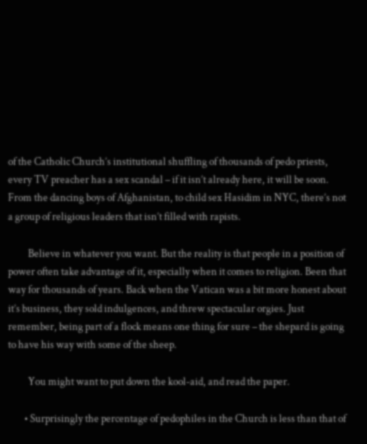of the Catholic Church’s institutional shuffling of thousands of pedo priests, every TV preacher has a sex scandal – if it isn’t already here, it will be soon. From the dancing boys of Afghanistan, to child sex Hasidim in NYC, there’s not a group of religious leaders that isn’t filled with rapists.

          Believe in whatever you want. But the reality is that people in a position of power often take advantage of it, especially when it comes to religion. Been that way for thousands of years. Back when the Vatican was a bit more honest about it’s business, they sold indulgences, and threw spectacular orgies. Just remember, being part of a flock means one thing for sure – the shepard is going to have his way with some of the sheep.

          You might want to put down the kool-aid, and read the paper.

        • Surprisingly the percentage of pedophiles in the Church is less than that of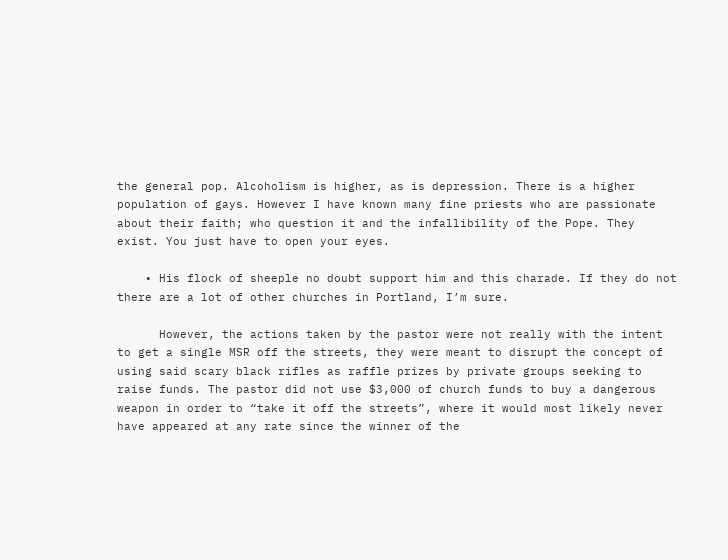the general pop. Alcoholism is higher, as is depression. There is a higher population of gays. However I have known many fine priests who are passionate about their faith; who question it and the infallibility of the Pope. They exist. You just have to open your eyes.

    • His flock of sheeple no doubt support him and this charade. If they do not there are a lot of other churches in Portland, I’m sure.

      However, the actions taken by the pastor were not really with the intent to get a single MSR off the streets, they were meant to disrupt the concept of using said scary black rifles as raffle prizes by private groups seeking to raise funds. The pastor did not use $3,000 of church funds to buy a dangerous weapon in order to “take it off the streets”, where it would most likely never have appeared at any rate since the winner of the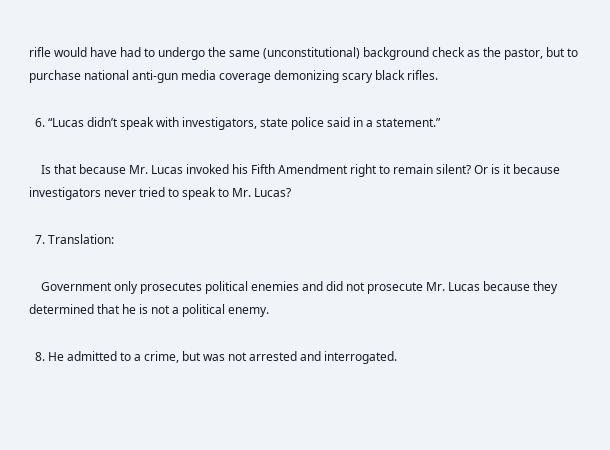rifle would have had to undergo the same (unconstitutional) background check as the pastor, but to purchase national anti-gun media coverage demonizing scary black rifles.

  6. “Lucas didn’t speak with investigators, state police said in a statement.”

    Is that because Mr. Lucas invoked his Fifth Amendment right to remain silent? Or is it because investigators never tried to speak to Mr. Lucas?

  7. Translation:

    Government only prosecutes political enemies and did not prosecute Mr. Lucas because they determined that he is not a political enemy.

  8. He admitted to a crime, but was not arrested and interrogated.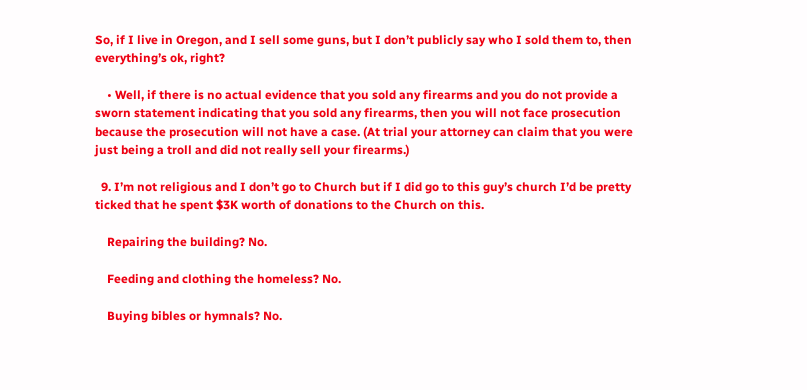So, if I live in Oregon, and I sell some guns, but I don’t publicly say who I sold them to, then everything’s ok, right?

    • Well, if there is no actual evidence that you sold any firearms and you do not provide a sworn statement indicating that you sold any firearms, then you will not face prosecution because the prosecution will not have a case. (At trial your attorney can claim that you were just being a troll and did not really sell your firearms.)

  9. I’m not religious and I don’t go to Church but if I did go to this guy’s church I’d be pretty ticked that he spent $3K worth of donations to the Church on this.

    Repairing the building? No.

    Feeding and clothing the homeless? No.

    Buying bibles or hymnals? No.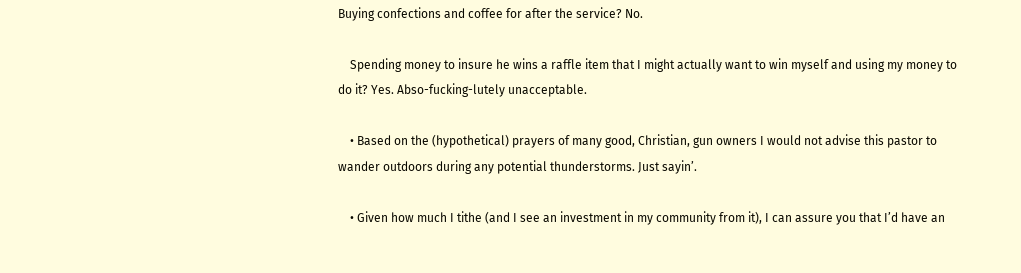Buying confections and coffee for after the service? No.

    Spending money to insure he wins a raffle item that I might actually want to win myself and using my money to do it? Yes. Abso-fucking-lutely unacceptable.

    • Based on the (hypothetical) prayers of many good, Christian, gun owners I would not advise this pastor to wander outdoors during any potential thunderstorms. Just sayin’.

    • Given how much I tithe (and I see an investment in my community from it), I can assure you that I’d have an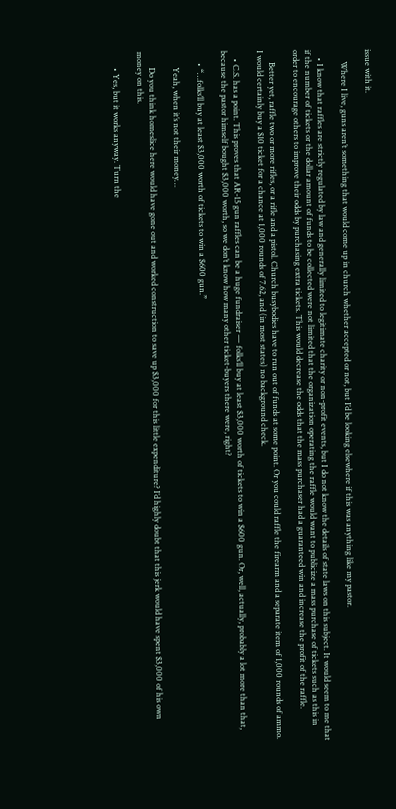issue with it.

      Where I live, guns aren’t something that would come up in church whether accepted or not, but I’d be looking elsewhere if this was anything like my pastor.

    • I know that raffles are strictly regulated by law and generally limited to legitimate charity or non-profit events, but I do not know the details of state laws on this subject. It would seem to me that if the number of tickets or the dollar amount of funds to be collected were not limited that the organization operating the raffle would want to publicize a mass purchase of tickets such as this in order to encourage others to improve their odds by purchasing extra tickets. This would decrease the odds that the mass purchaser had a guaranteed win and increase the profit of the raffle.

      Better yet, raffle two or more rifles, or a rifle and a pistol. Church busybodies have to run out of funds at some point. Or you could raffle the firearm and a separate item of 1,000 rounds of ammo. I would certainly buy a $10 ticket for a chance at 1,000 rounds of 7.62, and (in most states) no background check.

    • C.S. has a point. This proves that AR-15 gun raffles can be a huge fundraiser — folks’ll buy at least $3,000 worth of tickets to win a $600 gun. Or, well, actually, probably a lot more than that, because the pastor himself bought $3,000 worth, so we don’t know how many other ticket-buyers there were, right?

      • “…folks’ll buy at least $3,000 worth of tickets to win a $600 gun.”

        Yeah, when it’s not their money…

        Do you think homeslice here would have gone out and worked construction to save up $3,000 for this little expenditure? I’d highly doubt that this jerk would have spent $3,000 of his own money on this.

        • Yes, but it works anyway. Turn the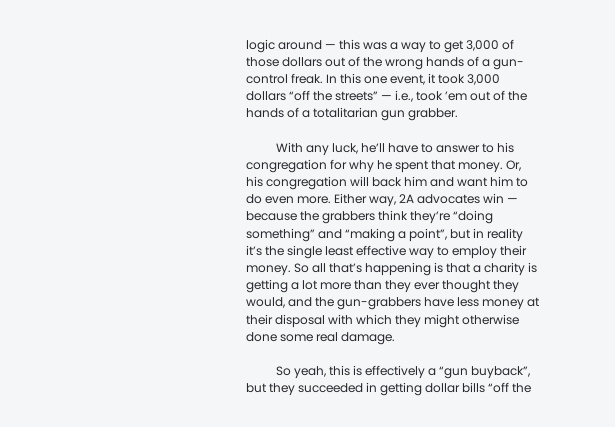logic around — this was a way to get 3,000 of those dollars out of the wrong hands of a gun-control freak. In this one event, it took 3,000 dollars “off the streets” — i.e., took ’em out of the hands of a totalitarian gun grabber.

          With any luck, he’ll have to answer to his congregation for why he spent that money. Or, his congregation will back him and want him to do even more. Either way, 2A advocates win — because the grabbers think they’re “doing something” and “making a point”, but in reality it’s the single least effective way to employ their money. So all that’s happening is that a charity is getting a lot more than they ever thought they would, and the gun-grabbers have less money at their disposal with which they might otherwise done some real damage.

          So yeah, this is effectively a “gun buyback”, but they succeeded in getting dollar bills “off the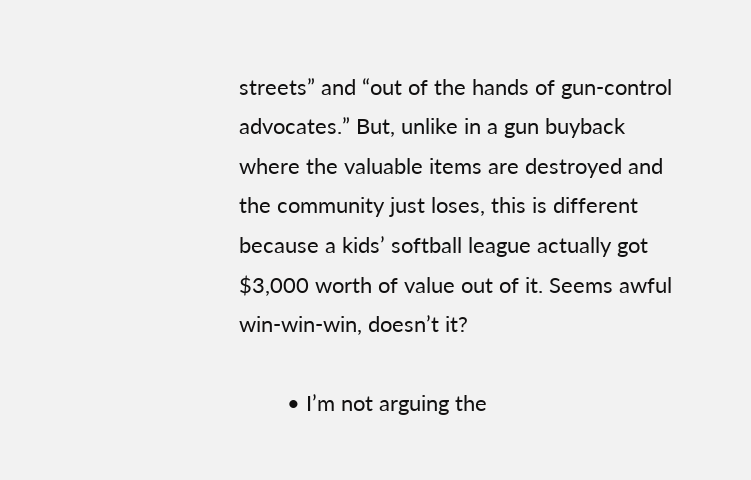streets” and “out of the hands of gun-control advocates.” But, unlike in a gun buyback where the valuable items are destroyed and the community just loses, this is different because a kids’ softball league actually got $3,000 worth of value out of it. Seems awful win-win-win, doesn’t it?

        • I’m not arguing the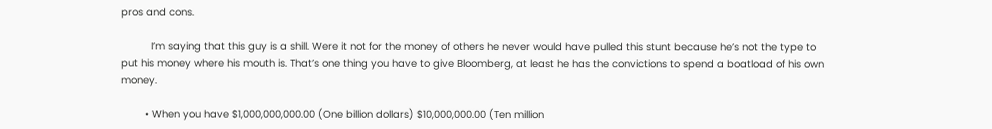pros and cons.

          I’m saying that this guy is a shill. Were it not for the money of others he never would have pulled this stunt because he’s not the type to put his money where his mouth is. That’s one thing you have to give Bloomberg, at least he has the convictions to spend a boatload of his own money.

        • When you have $1,000,000,000.00 (One billion dollars) $10,000,000.00 (Ten million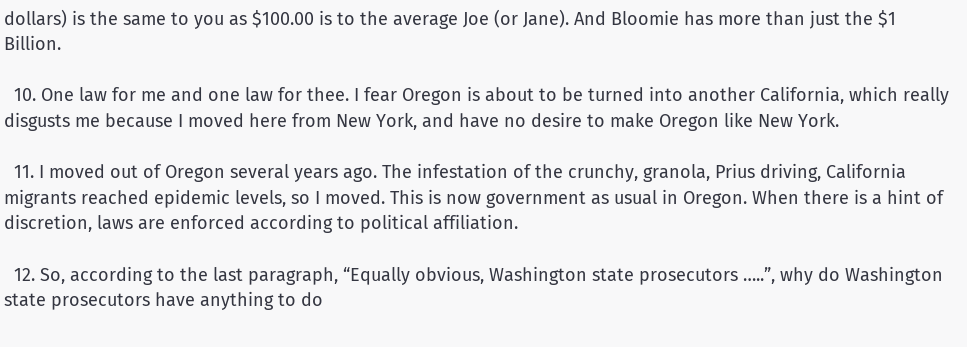dollars) is the same to you as $100.00 is to the average Joe (or Jane). And Bloomie has more than just the $1 Billion.

  10. One law for me and one law for thee. I fear Oregon is about to be turned into another California, which really disgusts me because I moved here from New York, and have no desire to make Oregon like New York.

  11. I moved out of Oregon several years ago. The infestation of the crunchy, granola, Prius driving, California migrants reached epidemic levels, so I moved. This is now government as usual in Oregon. When there is a hint of discretion, laws are enforced according to political affiliation.

  12. So, according to the last paragraph, “Equally obvious, Washington state prosecutors …..”, why do Washington state prosecutors have anything to do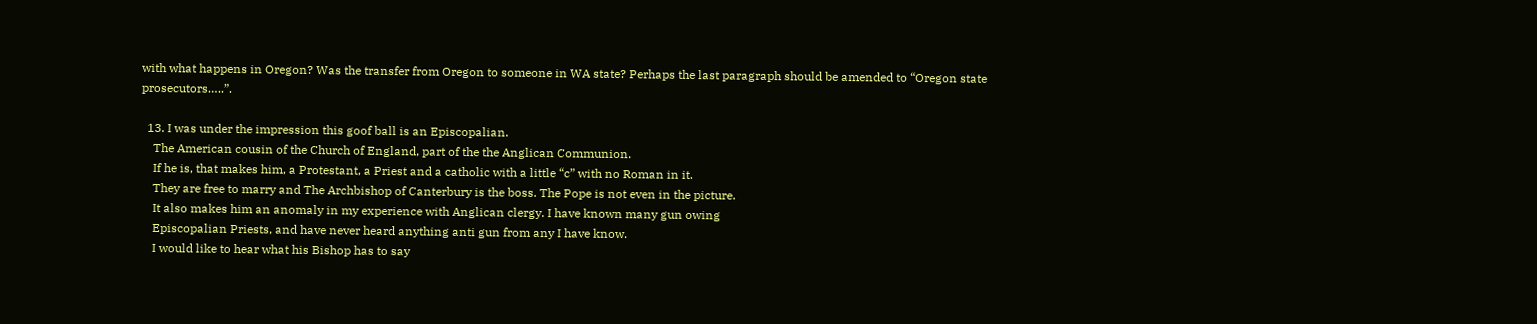with what happens in Oregon? Was the transfer from Oregon to someone in WA state? Perhaps the last paragraph should be amended to “Oregon state prosecutors…..”.

  13. I was under the impression this goof ball is an Episcopalian.
    The American cousin of the Church of England, part of the the Anglican Communion.
    If he is, that makes him, a Protestant, a Priest and a catholic with a little “c” with no Roman in it.
    They are free to marry and The Archbishop of Canterbury is the boss. The Pope is not even in the picture.
    It also makes him an anomaly in my experience with Anglican clergy. I have known many gun owing
    Episcopalian Priests, and have never heard anything anti gun from any I have know.
    I would like to hear what his Bishop has to say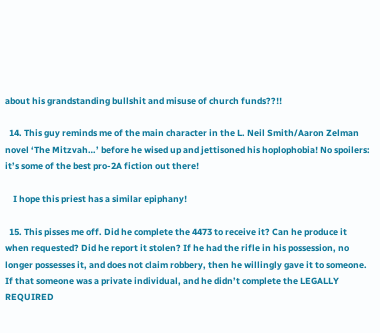about his grandstanding bullshit and misuse of church funds??!!

  14. This guy reminds me of the main character in the L. Neil Smith/Aaron Zelman novel ‘The Mitzvah…’ before he wised up and jettisoned his hoplophobia! No spoilers: it’s some of the best pro-2A fiction out there!

    I hope this priest has a similar epiphany!

  15. This pisses me off. Did he complete the 4473 to receive it? Can he produce it when requested? Did he report it stolen? If he had the rifle in his possession, no longer possesses it, and does not claim robbery, then he willingly gave it to someone. If that someone was a private individual, and he didn’t complete the LEGALLY REQUIRED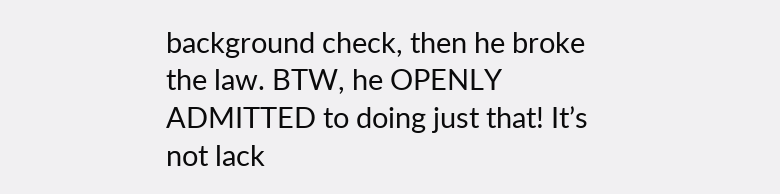background check, then he broke the law. BTW, he OPENLY ADMITTED to doing just that! It’s not lack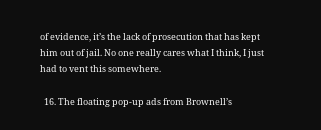of evidence, it’s the lack of prosecution that has kept him out of jail. No one really cares what I think, I just had to vent this somewhere.

  16. The floating pop-up ads from Brownell’s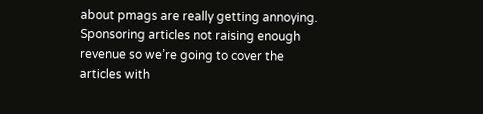about pmags are really getting annoying. Sponsoring articles not raising enough revenue so we’re going to cover the articles with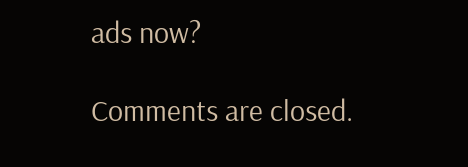ads now?

Comments are closed.